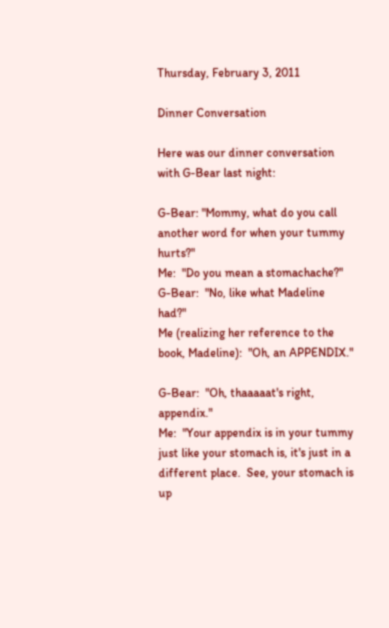Thursday, February 3, 2011

Dinner Conversation

Here was our dinner conversation with G-Bear last night:

G-Bear: "Mommy, what do you call another word for when your tummy hurts?"
Me:  "Do you mean a stomachache?"
G-Bear:  "No, like what Madeline had?"
Me (realizing her reference to the book, Madeline):  "Oh, an APPENDIX."

G-Bear:  "Oh, thaaaaat's right, appendix."
Me:  "Your appendix is in your tummy just like your stomach is, it's just in a different place.  See, your stomach is up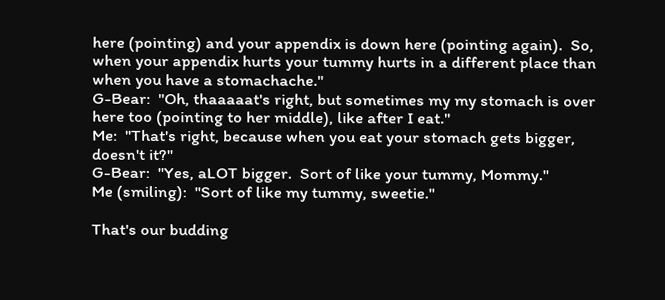here (pointing) and your appendix is down here (pointing again).  So, when your appendix hurts your tummy hurts in a different place than when you have a stomachache."
G-Bear:  "Oh, thaaaaat's right, but sometimes my my stomach is over here too (pointing to her middle), like after I eat."
Me:  "That's right, because when you eat your stomach gets bigger, doesn't it?"
G-Bear:  "Yes, aLOT bigger.  Sort of like your tummy, Mommy."
Me (smiling):  "Sort of like my tummy, sweetie."

That's our budding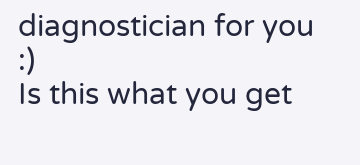diagnostician for you :)
Is this what you get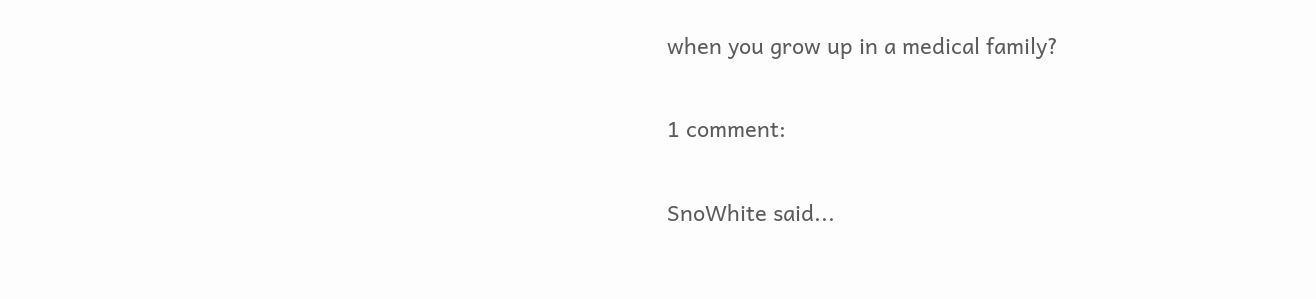when you grow up in a medical family?

1 comment:

SnoWhite said...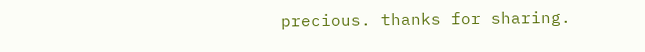precious. thanks for sharing.